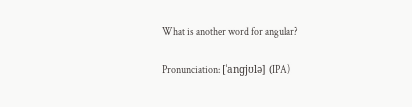What is another word for angular?

Pronunciation: [ˈanɡjʊlə] (IPA)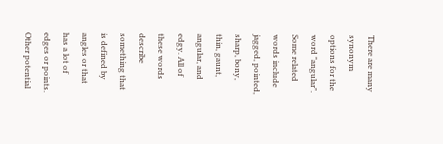There are many synonym options for the word "angular". Some related words include jagged, pointed, sharp, bony, thin, gaunt, angular, and edgy. All of these words describe something that is defined by angles or that has a lot of edges or points. Other potential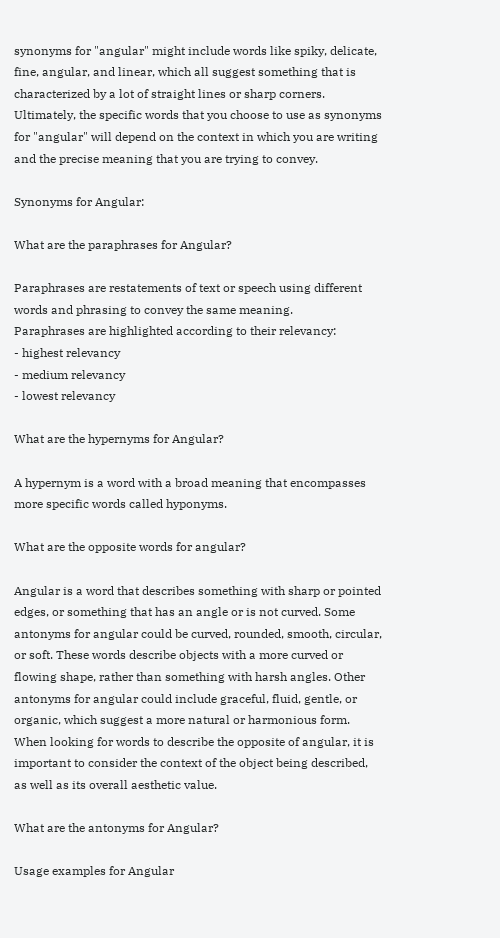synonyms for "angular" might include words like spiky, delicate, fine, angular, and linear, which all suggest something that is characterized by a lot of straight lines or sharp corners. Ultimately, the specific words that you choose to use as synonyms for "angular" will depend on the context in which you are writing and the precise meaning that you are trying to convey.

Synonyms for Angular:

What are the paraphrases for Angular?

Paraphrases are restatements of text or speech using different words and phrasing to convey the same meaning.
Paraphrases are highlighted according to their relevancy:
- highest relevancy
- medium relevancy
- lowest relevancy

What are the hypernyms for Angular?

A hypernym is a word with a broad meaning that encompasses more specific words called hyponyms.

What are the opposite words for angular?

Angular is a word that describes something with sharp or pointed edges, or something that has an angle or is not curved. Some antonyms for angular could be curved, rounded, smooth, circular, or soft. These words describe objects with a more curved or flowing shape, rather than something with harsh angles. Other antonyms for angular could include graceful, fluid, gentle, or organic, which suggest a more natural or harmonious form. When looking for words to describe the opposite of angular, it is important to consider the context of the object being described, as well as its overall aesthetic value.

What are the antonyms for Angular?

Usage examples for Angular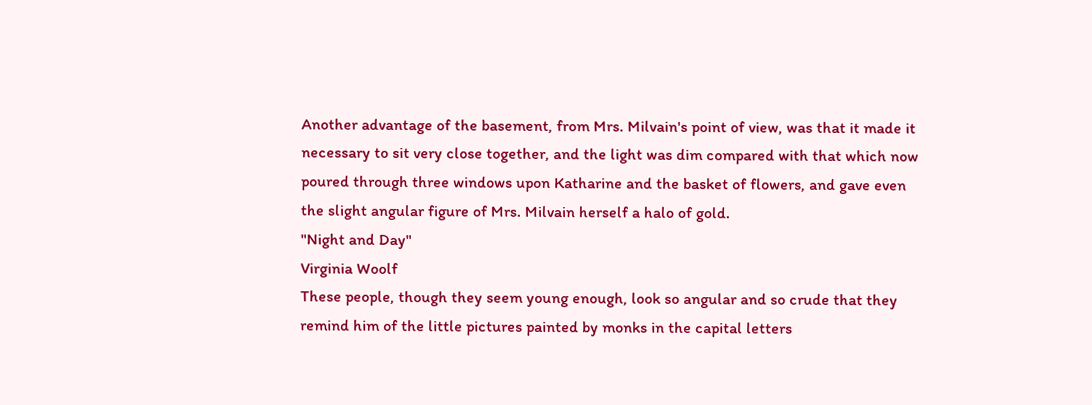Another advantage of the basement, from Mrs. Milvain's point of view, was that it made it necessary to sit very close together, and the light was dim compared with that which now poured through three windows upon Katharine and the basket of flowers, and gave even the slight angular figure of Mrs. Milvain herself a halo of gold.
"Night and Day"
Virginia Woolf
These people, though they seem young enough, look so angular and so crude that they remind him of the little pictures painted by monks in the capital letters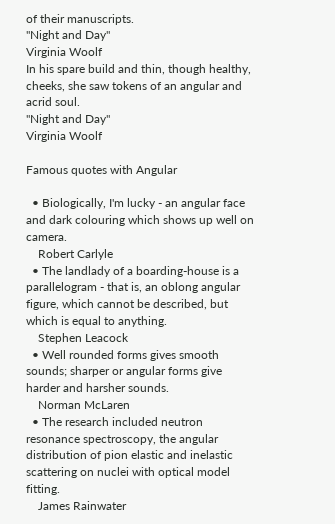of their manuscripts.
"Night and Day"
Virginia Woolf
In his spare build and thin, though healthy, cheeks, she saw tokens of an angular and acrid soul.
"Night and Day"
Virginia Woolf

Famous quotes with Angular

  • Biologically, I'm lucky - an angular face and dark colouring which shows up well on camera.
    Robert Carlyle
  • The landlady of a boarding-house is a parallelogram - that is, an oblong angular figure, which cannot be described, but which is equal to anything.
    Stephen Leacock
  • Well rounded forms gives smooth sounds; sharper or angular forms give harder and harsher sounds.
    Norman McLaren
  • The research included neutron resonance spectroscopy, the angular distribution of pion elastic and inelastic scattering on nuclei with optical model fitting.
    James Rainwater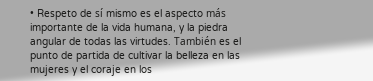• Respeto de sí mismo es el aspecto más importante de la vida humana, y la piedra angular de todas las virtudes. También es el punto de partida de cultivar la belleza en las mujeres y el coraje en los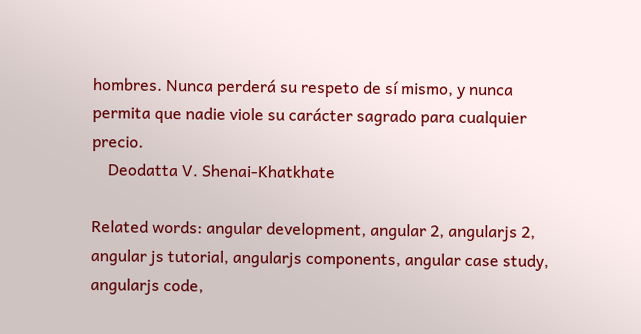hombres. Nunca perderá su respeto de sí mismo, y nunca permita que nadie viole su carácter sagrado para cualquier precio.
    Deodatta V. Shenai-Khatkhate

Related words: angular development, angular 2, angularjs 2, angular js tutorial, angularjs components, angular case study, angularjs code,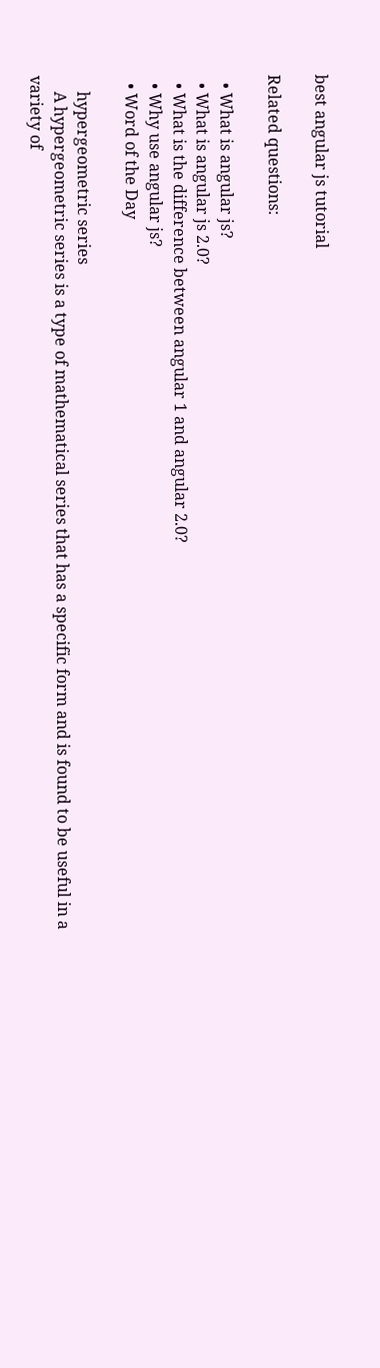best angular js tutorial

Related questions:

  • What is angular js?
  • What is angular js 2.0?
  • What is the difference between angular 1 and angular 2.0?
  • Why use angular js?
  • Word of the Day

    hypergeometric series
    A hypergeometric series is a type of mathematical series that has a specific form and is found to be useful in a variety of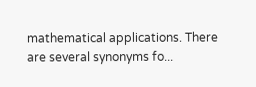mathematical applications. There are several synonyms fo...